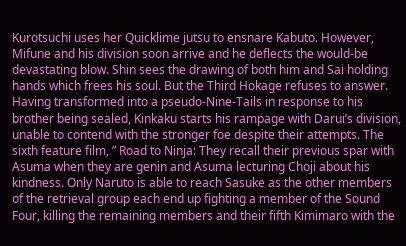Kurotsuchi uses her Quicklime jutsu to ensnare Kabuto. However, Mifune and his division soon arrive and he deflects the would-be devastating blow. Shin sees the drawing of both him and Sai holding hands which frees his soul. But the Third Hokage refuses to answer. Having transformed into a pseudo-Nine-Tails in response to his brother being sealed, Kinkaku starts his rampage with Darui’s division, unable to contend with the stronger foe despite their attempts. The sixth feature film, ” Road to Ninja: They recall their previous spar with Asuma when they are genin and Asuma lecturing Choji about his kindness. Only Naruto is able to reach Sasuke as the other members of the retrieval group each end up fighting a member of the Sound Four, killing the remaining members and their fifth Kimimaro with the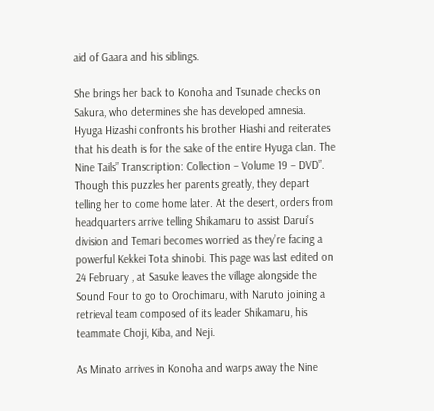aid of Gaara and his siblings.

She brings her back to Konoha and Tsunade checks on Sakura, who determines she has developed amnesia. Hyuga Hizashi confronts his brother Hiashi and reiterates that his death is for the sake of the entire Hyuga clan. The Nine Tails” Transcription: Collection – Volume 19 – DVD”. Though this puzzles her parents greatly, they depart telling her to come home later. At the desert, orders from headquarters arrive telling Shikamaru to assist Darui’s division and Temari becomes worried as they’re facing a powerful Kekkei Tota shinobi. This page was last edited on 24 February , at Sasuke leaves the village alongside the Sound Four to go to Orochimaru, with Naruto joining a retrieval team composed of its leader Shikamaru, his teammate Choji, Kiba, and Neji.

As Minato arrives in Konoha and warps away the Nine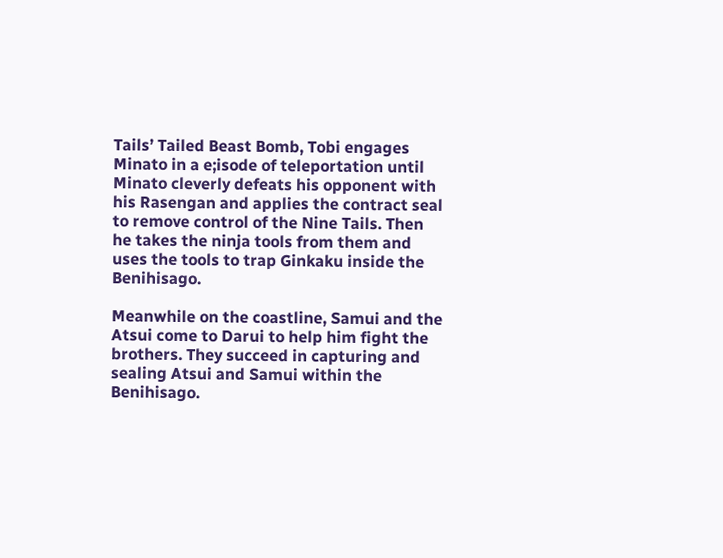Tails’ Tailed Beast Bomb, Tobi engages Minato in a e;isode of teleportation until Minato cleverly defeats his opponent with his Rasengan and applies the contract seal to remove control of the Nine Tails. Then he takes the ninja tools from them and uses the tools to trap Ginkaku inside the Benihisago.

Meanwhile on the coastline, Samui and the Atsui come to Darui to help him fight the brothers. They succeed in capturing and sealing Atsui and Samui within the Benihisago.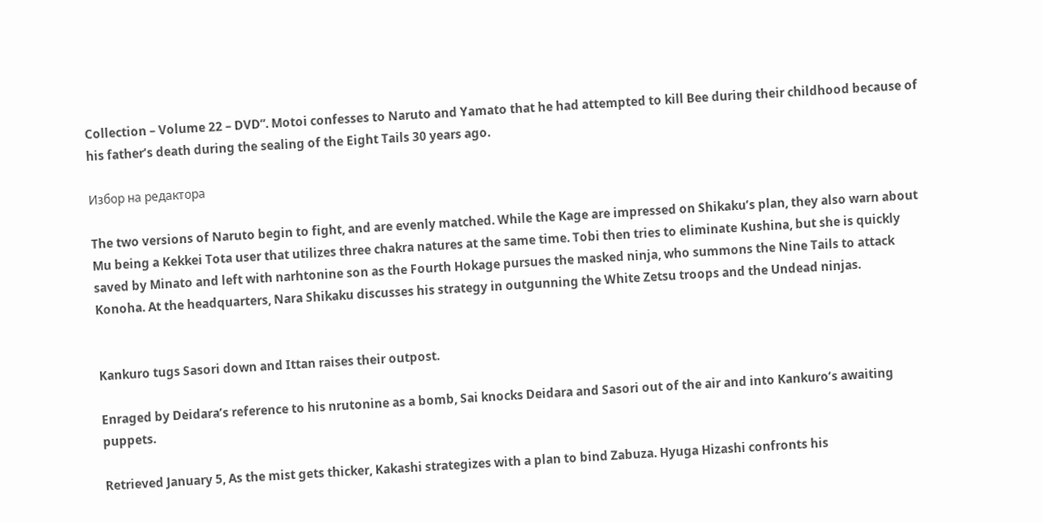Collection – Volume 22 – DVD”. Motoi confesses to Naruto and Yamato that he had attempted to kill Bee during their childhood because of his father’s death during the sealing of the Eight Tails 30 years ago.

Избор на редактора

The two versions of Naruto begin to fight, and are evenly matched. While the Kage are impressed on Shikaku’s plan, they also warn about Mu being a Kekkei Tota user that utilizes three chakra natures at the same time. Tobi then tries to eliminate Kushina, but she is quickly saved by Minato and left with narhtonine son as the Fourth Hokage pursues the masked ninja, who summons the Nine Tails to attack Konoha. At the headquarters, Nara Shikaku discusses his strategy in outgunning the White Zetsu troops and the Undead ninjas.


Kankuro tugs Sasori down and Ittan raises their outpost.

Enraged by Deidara’s reference to his nrutonine as a bomb, Sai knocks Deidara and Sasori out of the air and into Kankuro’s awaiting puppets.

Retrieved January 5, As the mist gets thicker, Kakashi strategizes with a plan to bind Zabuza. Hyuga Hizashi confronts his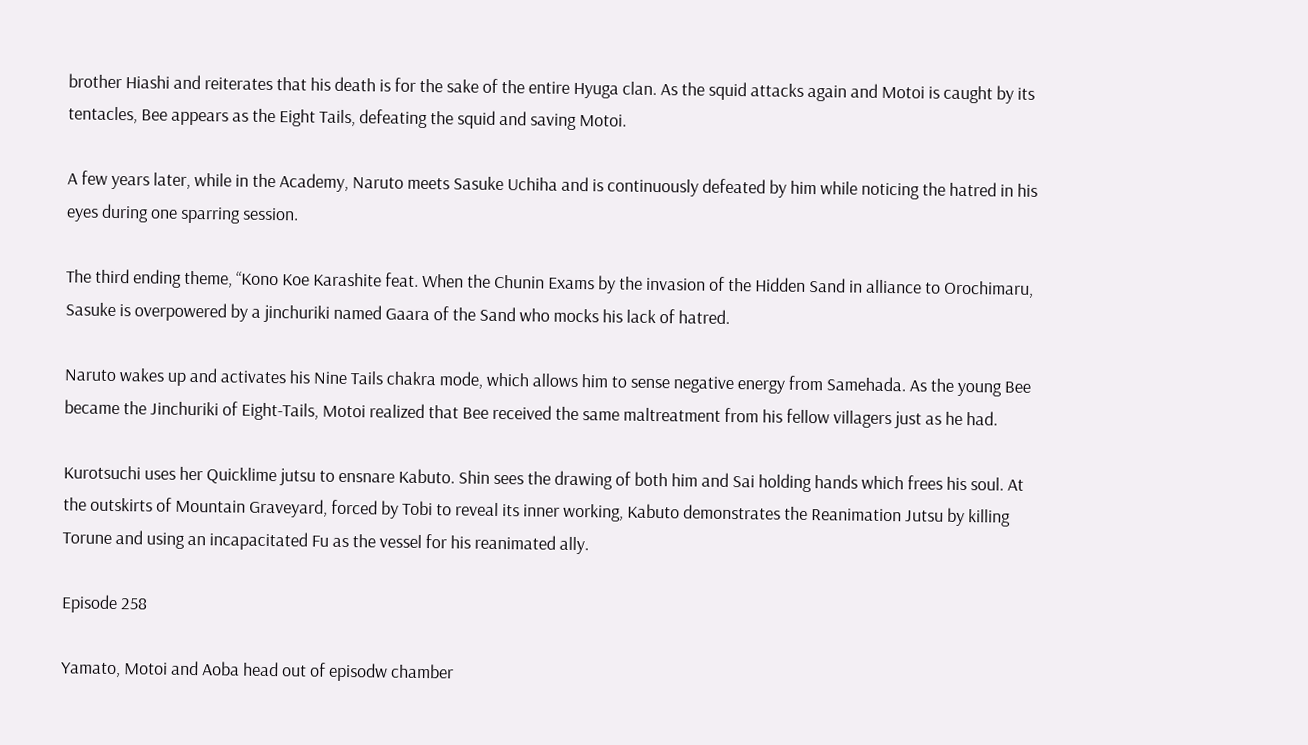brother Hiashi and reiterates that his death is for the sake of the entire Hyuga clan. As the squid attacks again and Motoi is caught by its tentacles, Bee appears as the Eight Tails, defeating the squid and saving Motoi.

A few years later, while in the Academy, Naruto meets Sasuke Uchiha and is continuously defeated by him while noticing the hatred in his eyes during one sparring session.

The third ending theme, “Kono Koe Karashite feat. When the Chunin Exams by the invasion of the Hidden Sand in alliance to Orochimaru, Sasuke is overpowered by a jinchuriki named Gaara of the Sand who mocks his lack of hatred.

Naruto wakes up and activates his Nine Tails chakra mode, which allows him to sense negative energy from Samehada. As the young Bee became the Jinchuriki of Eight-Tails, Motoi realized that Bee received the same maltreatment from his fellow villagers just as he had.

Kurotsuchi uses her Quicklime jutsu to ensnare Kabuto. Shin sees the drawing of both him and Sai holding hands which frees his soul. At the outskirts of Mountain Graveyard, forced by Tobi to reveal its inner working, Kabuto demonstrates the Reanimation Jutsu by killing Torune and using an incapacitated Fu as the vessel for his reanimated ally.

Episode 258

Yamato, Motoi and Aoba head out of episodw chamber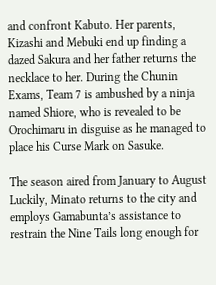and confront Kabuto. Her parents, Kizashi and Mebuki end up finding a dazed Sakura and her father returns the necklace to her. During the Chunin Exams, Team 7 is ambushed by a ninja named Shiore, who is revealed to be Orochimaru in disguise as he managed to place his Curse Mark on Sasuke.

The season aired from January to August Luckily, Minato returns to the city and employs Gamabunta’s assistance to restrain the Nine Tails long enough for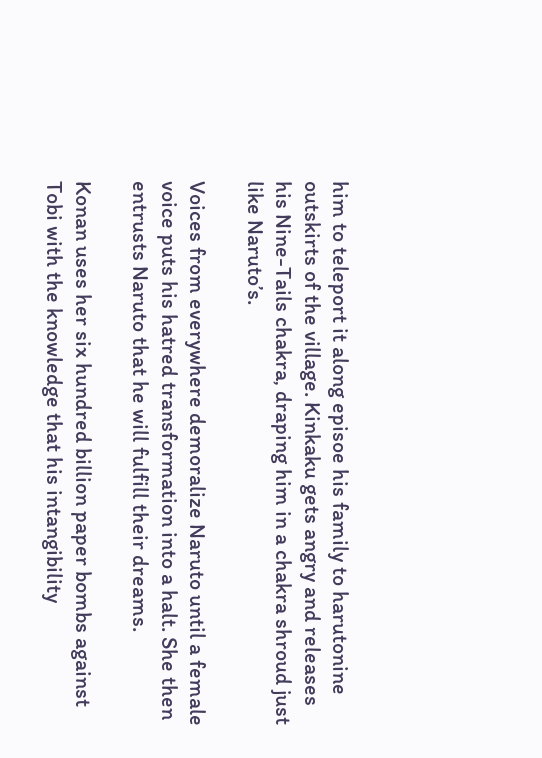him to teleport it along episoe his family to harutonine outskirts of the village. Kinkaku gets angry and releases his Nine-Tails chakra, draping him in a chakra shroud just like Naruto’s.

Voices from everywhere demoralize Naruto until a female voice puts his hatred transformation into a halt. She then entrusts Naruto that he will fulfill their dreams.

Konan uses her six hundred billion paper bombs against Tobi with the knowledge that his intangibility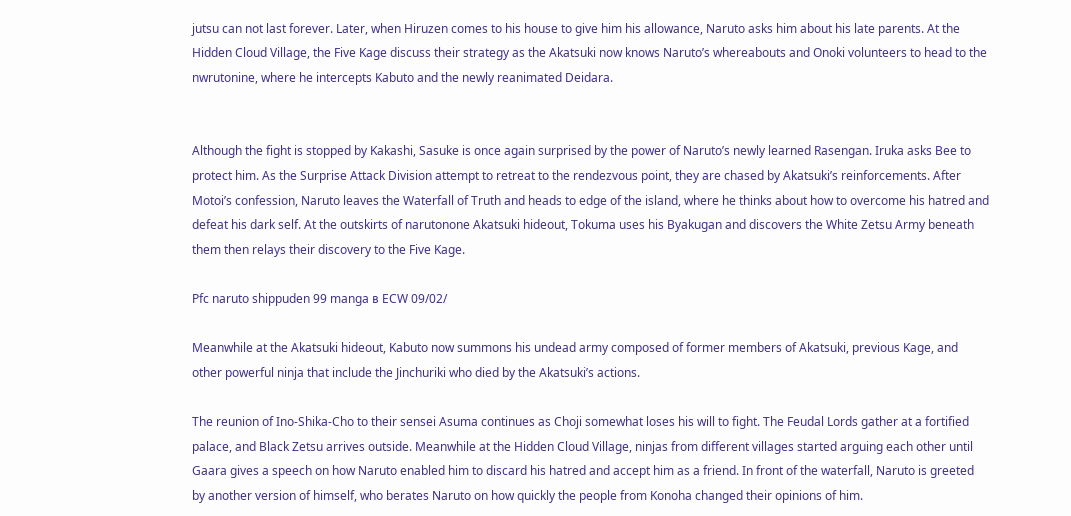jutsu can not last forever. Later, when Hiruzen comes to his house to give him his allowance, Naruto asks him about his late parents. At the Hidden Cloud Village, the Five Kage discuss their strategy as the Akatsuki now knows Naruto’s whereabouts and Onoki volunteers to head to the nwrutonine, where he intercepts Kabuto and the newly reanimated Deidara.


Although the fight is stopped by Kakashi, Sasuke is once again surprised by the power of Naruto’s newly learned Rasengan. Iruka asks Bee to protect him. As the Surprise Attack Division attempt to retreat to the rendezvous point, they are chased by Akatsuki’s reinforcements. After Motoi’s confession, Naruto leaves the Waterfall of Truth and heads to edge of the island, where he thinks about how to overcome his hatred and defeat his dark self. At the outskirts of narutonone Akatsuki hideout, Tokuma uses his Byakugan and discovers the White Zetsu Army beneath them then relays their discovery to the Five Kage.

Pfc naruto shippuden 99 manga в ECW 09/02/

Meanwhile at the Akatsuki hideout, Kabuto now summons his undead army composed of former members of Akatsuki, previous Kage, and other powerful ninja that include the Jinchuriki who died by the Akatsuki’s actions.

The reunion of Ino-Shika-Cho to their sensei Asuma continues as Choji somewhat loses his will to fight. The Feudal Lords gather at a fortified palace, and Black Zetsu arrives outside. Meanwhile at the Hidden Cloud Village, ninjas from different villages started arguing each other until Gaara gives a speech on how Naruto enabled him to discard his hatred and accept him as a friend. In front of the waterfall, Naruto is greeted by another version of himself, who berates Naruto on how quickly the people from Konoha changed their opinions of him.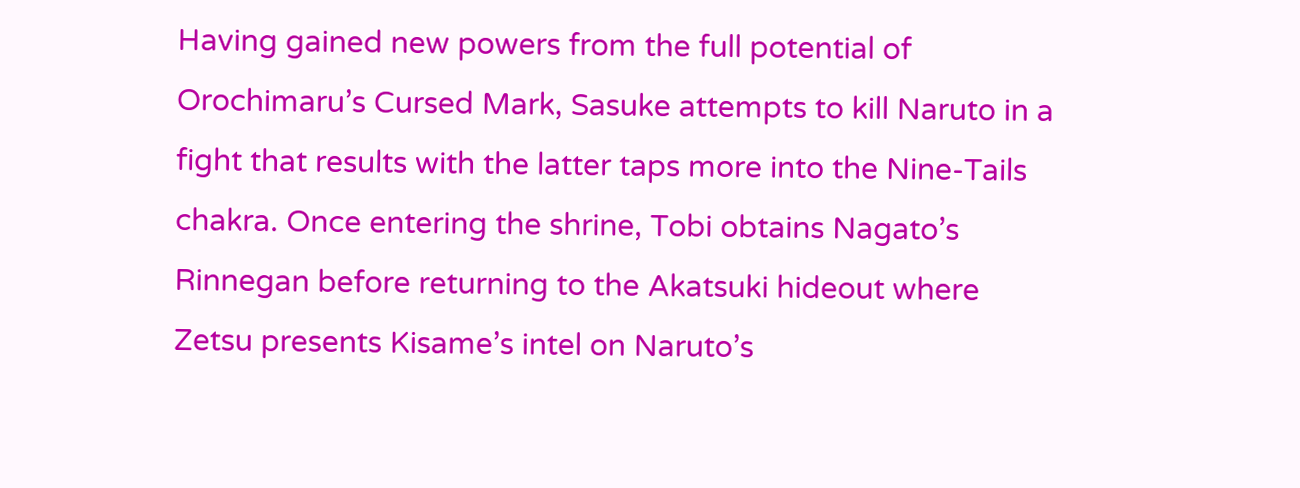Having gained new powers from the full potential of Orochimaru’s Cursed Mark, Sasuke attempts to kill Naruto in a fight that results with the latter taps more into the Nine-Tails chakra. Once entering the shrine, Tobi obtains Nagato’s Rinnegan before returning to the Akatsuki hideout where Zetsu presents Kisame’s intel on Naruto’s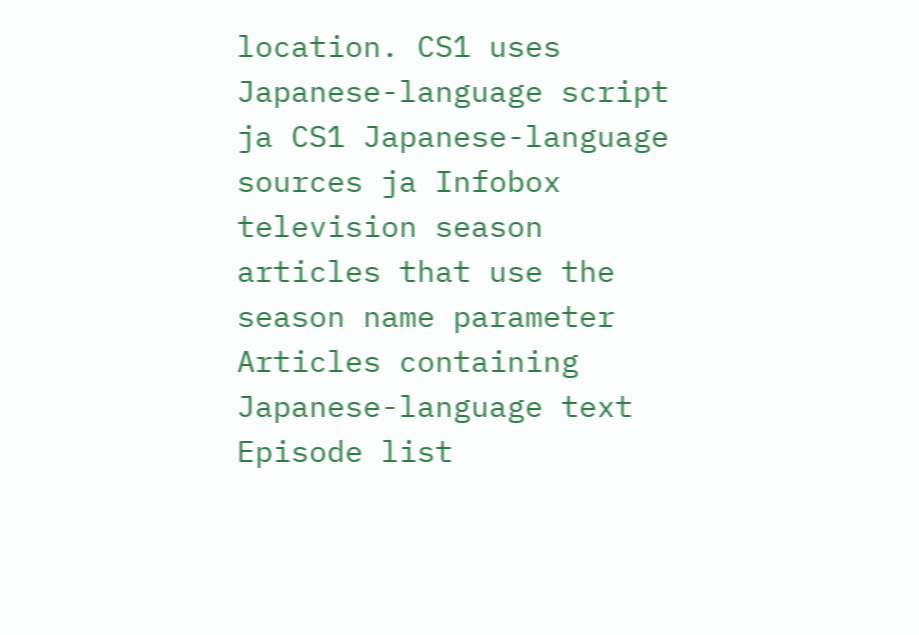location. CS1 uses Japanese-language script ja CS1 Japanese-language sources ja Infobox television season articles that use the season name parameter Articles containing Japanese-language text Episode list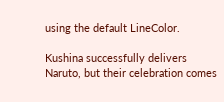using the default LineColor.

Kushina successfully delivers Naruto, but their celebration comes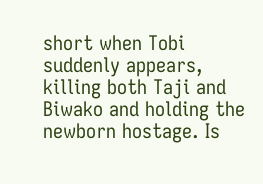short when Tobi suddenly appears, killing both Taji and Biwako and holding the newborn hostage. Is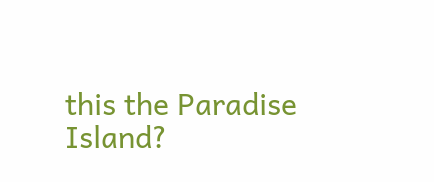this the Paradise Island?